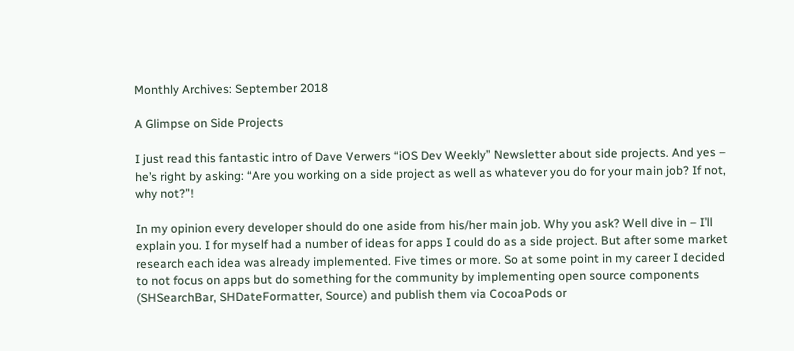Monthly Archives: September 2018

A Glimpse on Side Projects

I just read this fantastic intro of Dave Verwers “iOS Dev Weekly” Newsletter about side projects. And yes – he’s right by asking: “Are you working on a side project as well as whatever you do for your main job? If not, why not?”!

In my opinion every developer should do one aside from his/her main job. Why you ask? Well dive in – I’ll explain you. I for myself had a number of ideas for apps I could do as a side project. But after some market research each idea was already implemented. Five times or more. So at some point in my career I decided to not focus on apps but do something for the community by implementing open source components (SHSearchBar, SHDateFormatter, Source) and publish them via CocoaPods or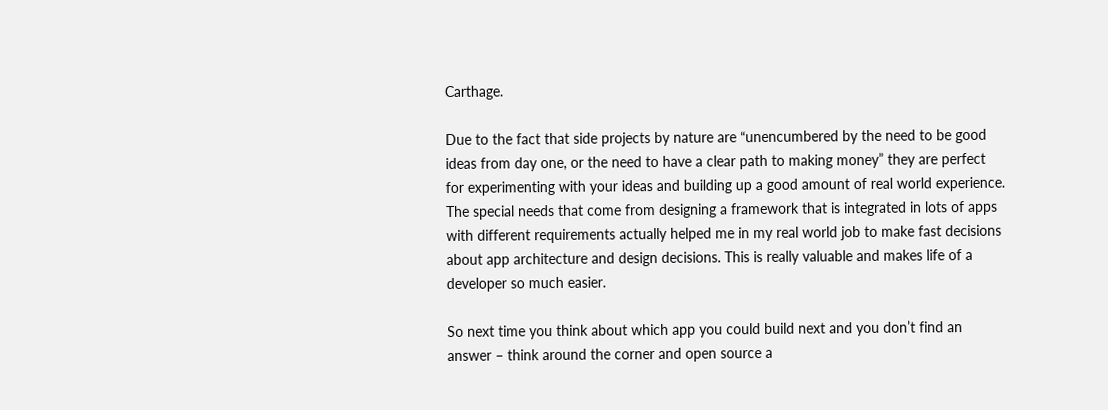Carthage.

Due to the fact that side projects by nature are “unencumbered by the need to be good ideas from day one, or the need to have a clear path to making money” they are perfect for experimenting with your ideas and building up a good amount of real world experience. The special needs that come from designing a framework that is integrated in lots of apps with different requirements actually helped me in my real world job to make fast decisions about app architecture and design decisions. This is really valuable and makes life of a developer so much easier.

So next time you think about which app you could build next and you don’t find an answer – think around the corner and open source a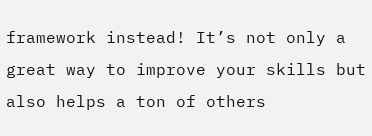framework instead! It’s not only a great way to improve your skills but also helps a ton of others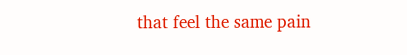that feel the same pain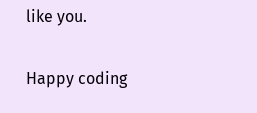like you.

Happy coding